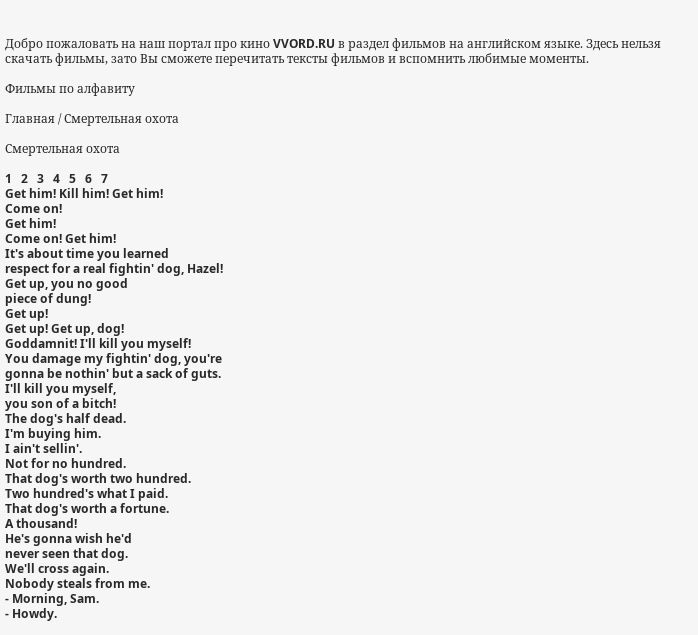Добро пожаловать на наш портал про кино VVORD.RU в раздел фильмов на английском языке. Здесь нельзя скачать фильмы, зато Вы сможете перечитать тексты фильмов и вспомнить любимые моменты.

Фильмы по алфавиту

Главная / Смертельная охота

Смертельная охота

1   2   3   4   5   6   7
Get him! Kill him! Get him!
Come on!
Get him!
Come on! Get him!
It's about time you learned
respect for a real fightin' dog, Hazel!
Get up, you no good
piece of dung!
Get up!
Get up! Get up, dog!
Goddamnit! I'll kill you myself!
You damage my fightin' dog, you're
gonna be nothin' but a sack of guts.
I'll kill you myself,
you son of a bitch!
The dog's half dead.
I'm buying him.
I ain't sellin'.
Not for no hundred.
That dog's worth two hundred.
Two hundred's what I paid.
That dog's worth a fortune.
A thousand!
He's gonna wish he'd
never seen that dog.
We'll cross again.
Nobody steals from me.
- Morning, Sam.
- Howdy.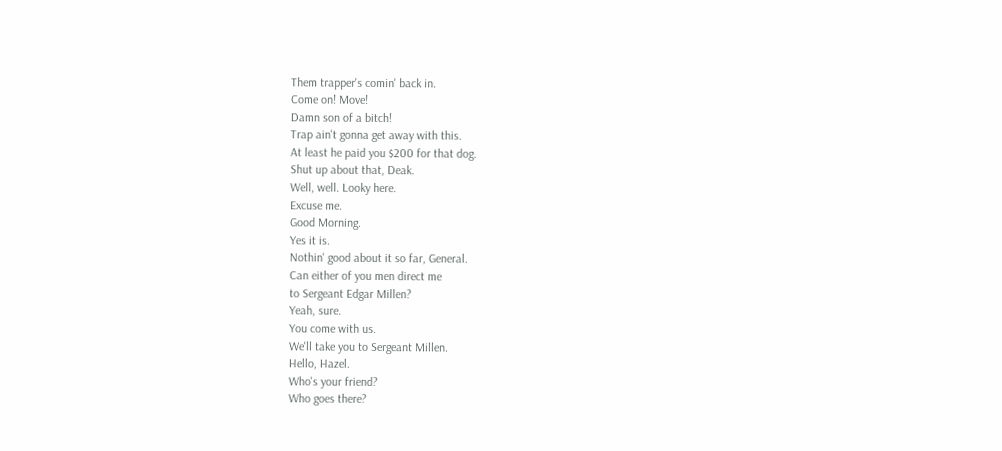Them trapper's comin' back in.
Come on! Move!
Damn son of a bitch!
Trap ain't gonna get away with this.
At least he paid you $200 for that dog.
Shut up about that, Deak.
Well, well. Looky here.
Excuse me.
Good Morning.
Yes it is.
Nothin' good about it so far, General.
Can either of you men direct me
to Sergeant Edgar Millen?
Yeah, sure.
You come with us.
We'll take you to Sergeant Millen.
Hello, Hazel.
Who's your friend?
Who goes there?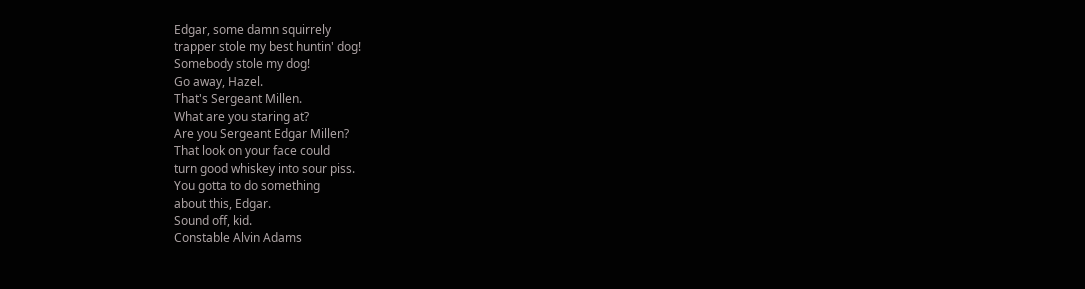Edgar, some damn squirrely
trapper stole my best huntin' dog!
Somebody stole my dog!
Go away, Hazel.
That's Sergeant Millen.
What are you staring at?
Are you Sergeant Edgar Millen?
That look on your face could
turn good whiskey into sour piss.
You gotta to do something
about this, Edgar.
Sound off, kid.
Constable Alvin Adams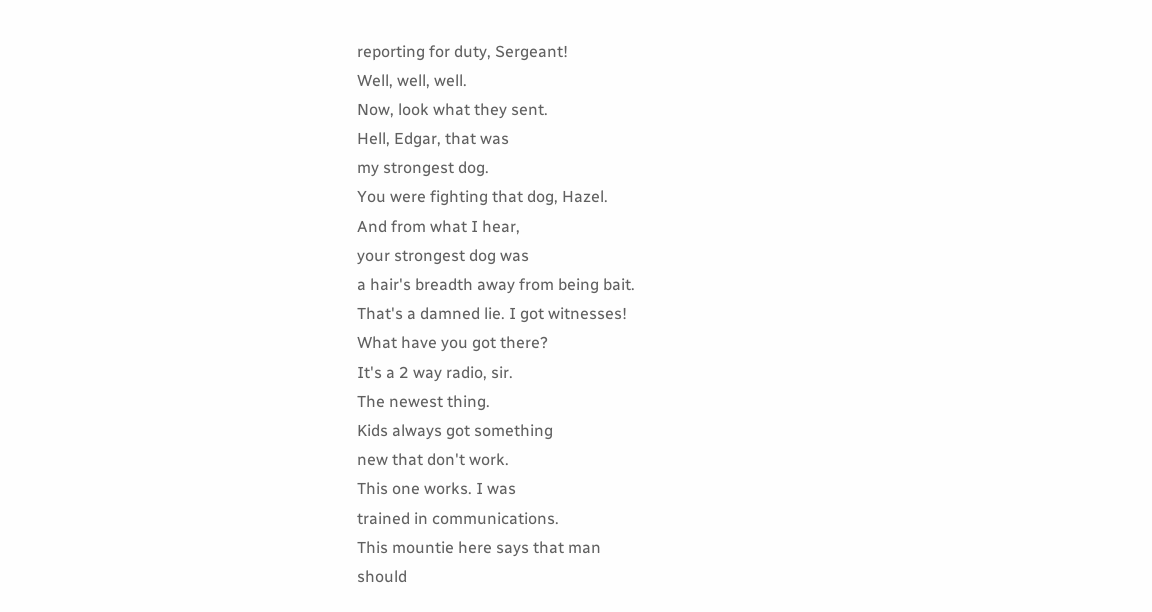reporting for duty, Sergeant!
Well, well, well.
Now, look what they sent.
Hell, Edgar, that was
my strongest dog.
You were fighting that dog, Hazel.
And from what I hear,
your strongest dog was
a hair's breadth away from being bait.
That's a damned lie. I got witnesses!
What have you got there?
It's a 2 way radio, sir.
The newest thing.
Kids always got something
new that don't work.
This one works. I was
trained in communications.
This mountie here says that man
should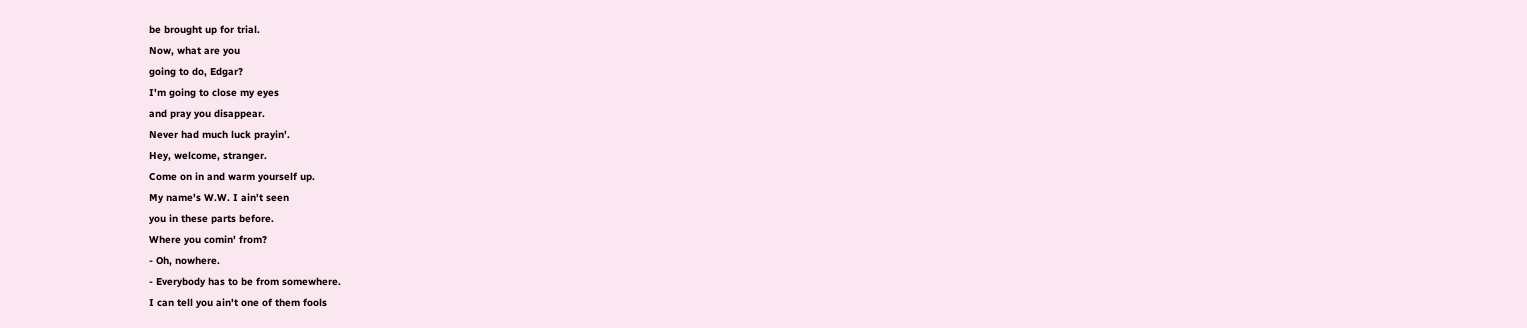be brought up for trial.
Now, what are you
going to do, Edgar?
I'm going to close my eyes
and pray you disappear.
Never had much luck prayin'.
Hey, welcome, stranger.
Come on in and warm yourself up.
My name's W.W. I ain't seen
you in these parts before.
Where you comin' from?
- Oh, nowhere.
- Everybody has to be from somewhere.
I can tell you ain't one of them fools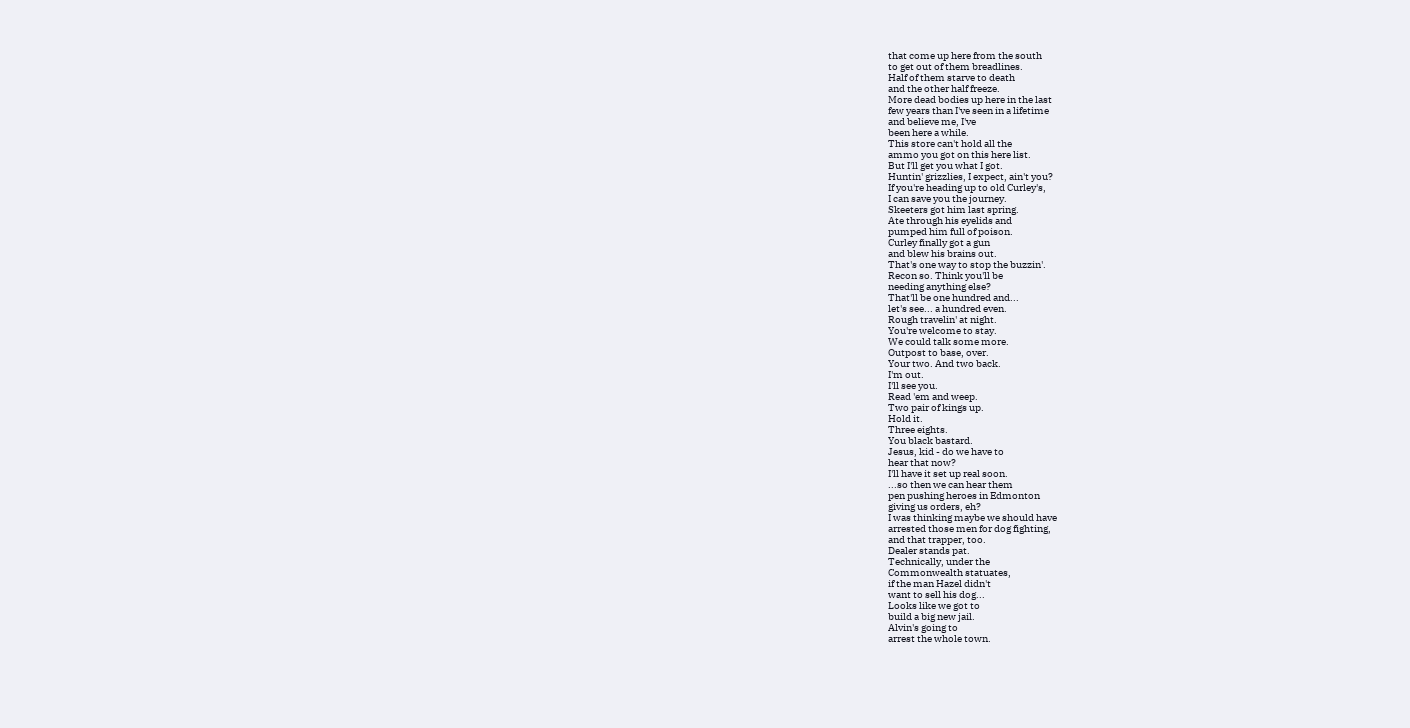that come up here from the south
to get out of them breadlines.
Half of them starve to death
and the other half freeze.
More dead bodies up here in the last
few years than I've seen in a lifetime
and believe me, I've
been here a while.
This store can't hold all the
ammo you got on this here list.
But I'll get you what I got.
Huntin' grizzlies, I expect, ain't you?
If you're heading up to old Curley's,
I can save you the journey.
Skeeters got him last spring.
Ate through his eyelids and
pumped him full of poison.
Curley finally got a gun
and blew his brains out.
That's one way to stop the buzzin'.
Recon so. Think you'll be
needing anything else?
That'll be one hundred and...
let's see... a hundred even.
Rough travelin' at night.
You're welcome to stay.
We could talk some more.
Outpost to base, over.
Your two. And two back.
I'm out.
I'll see you.
Read 'em and weep.
Two pair of kings up.
Hold it.
Three eights.
You black bastard.
Jesus, kid - do we have to
hear that now?
I'll have it set up real soon.
...so then we can hear them
pen pushing heroes in Edmonton
giving us orders, eh?
I was thinking maybe we should have
arrested those men for dog fighting,
and that trapper, too.
Dealer stands pat.
Technically, under the
Commonwealth statuates,
if the man Hazel didn't
want to sell his dog...
Looks like we got to
build a big new jail.
Alvin's going to
arrest the whole town.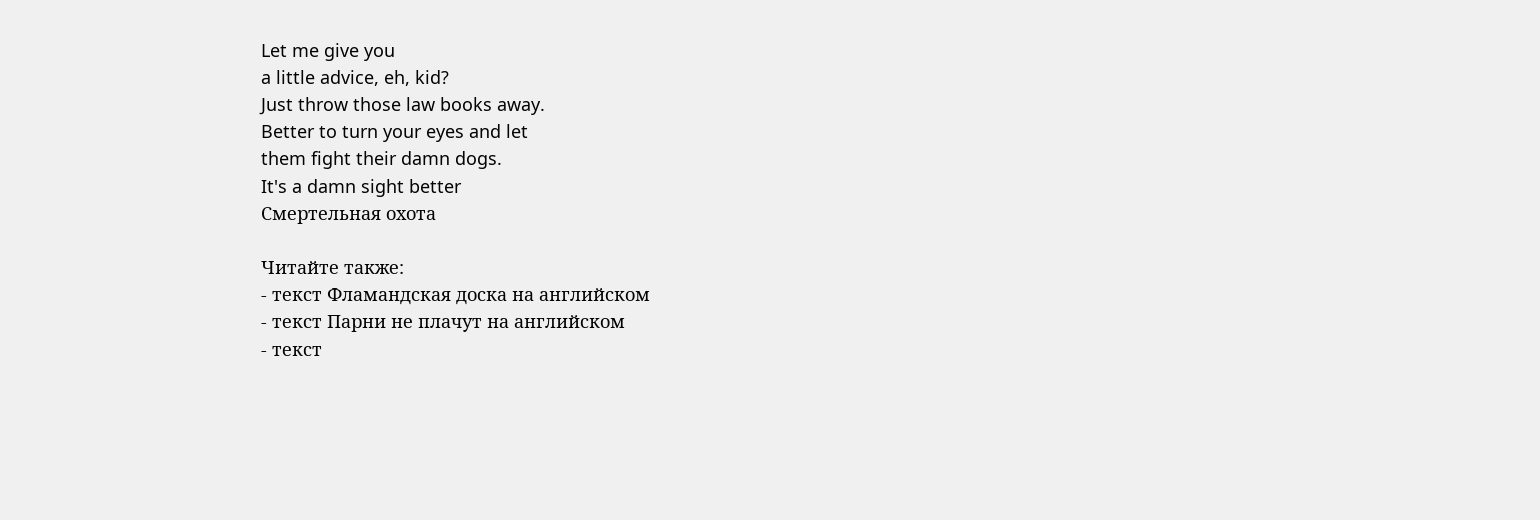Let me give you
a little advice, eh, kid?
Just throw those law books away.
Better to turn your eyes and let
them fight their damn dogs.
It's a damn sight better
Смертельная охота

Читайте также:
- текст Фламандская доска на английском
- текст Парни не плачут на английском
- текст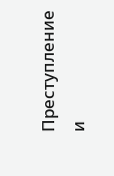Преступление и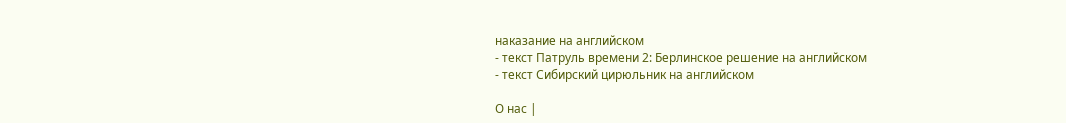наказание на английском
- текст Патруль времени 2: Берлинское решение на английском
- текст Сибирский цирюльник на английском

О нас |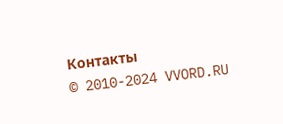Контакты
© 2010-2024 VVORD.RU